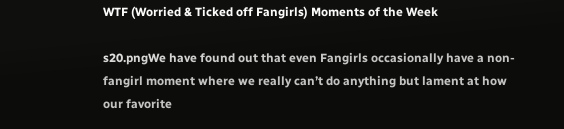WTF (Worried & Ticked off Fangirls) Moments of the Week

s20.pngWe have found out that even Fangirls occasionally have a non-fangirl moment where we really can’t do anything but lament at how our favorite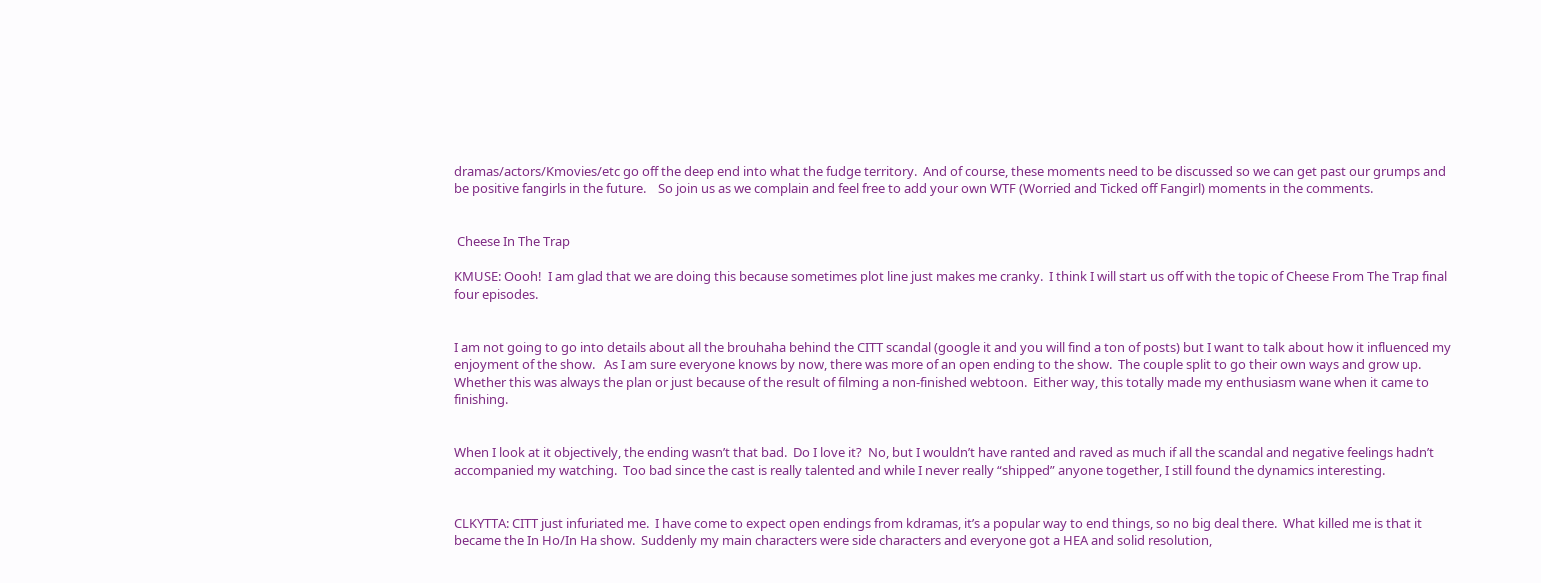dramas/actors/Kmovies/etc go off the deep end into what the fudge territory.  And of course, these moments need to be discussed so we can get past our grumps and be positive fangirls in the future.    So join us as we complain and feel free to add your own WTF (Worried and Ticked off Fangirl) moments in the comments.


 Cheese In The Trap

KMUSE: Oooh!  I am glad that we are doing this because sometimes plot line just makes me cranky.  I think I will start us off with the topic of Cheese From The Trap final four episodes.


I am not going to go into details about all the brouhaha behind the CITT scandal (google it and you will find a ton of posts) but I want to talk about how it influenced my enjoyment of the show.   As I am sure everyone knows by now, there was more of an open ending to the show.  The couple split to go their own ways and grow up.  Whether this was always the plan or just because of the result of filming a non-finished webtoon.  Either way, this totally made my enthusiasm wane when it came to finishing.


When I look at it objectively, the ending wasn’t that bad.  Do I love it?  No, but I wouldn’t have ranted and raved as much if all the scandal and negative feelings hadn’t accompanied my watching.  Too bad since the cast is really talented and while I never really “shipped” anyone together, I still found the dynamics interesting.


CLKYTTA: CITT just infuriated me.  I have come to expect open endings from kdramas, it’s a popular way to end things, so no big deal there.  What killed me is that it became the In Ho/In Ha show.  Suddenly my main characters were side characters and everyone got a HEA and solid resolution,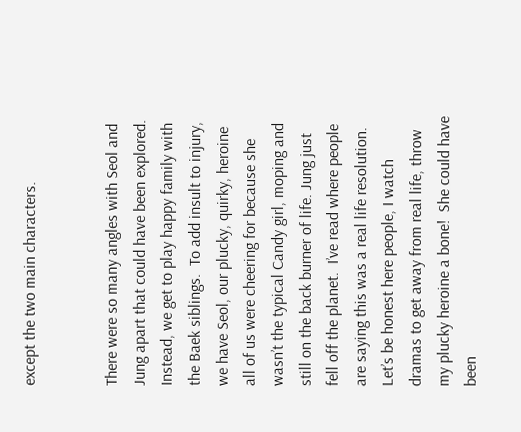except the two main characters.


There were so many angles with Seol and Jung apart that could have been explored. Instead, we get to play happy family with the Baek siblings.  To add insult to injury, we have Seol, our plucky, quirky, heroine all of us were cheering for because she wasn’t the typical Candy girl, moping and still on the back burner of life. Jung just fell off the planet.  I’ve read where people are saying this was a real life resolution. Let’s be honest here people, I watch dramas to get away from real life, throw my plucky heroine a bone!  She could have been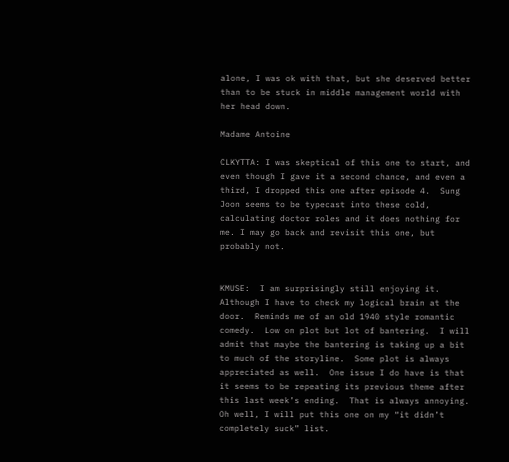alone, I was ok with that, but she deserved better than to be stuck in middle management world with her head down.

Madame Antoine

CLKYTTA: I was skeptical of this one to start, and even though I gave it a second chance, and even a  third, I dropped this one after episode 4.  Sung Joon seems to be typecast into these cold, calculating doctor roles and it does nothing for me. I may go back and revisit this one, but probably not.


KMUSE:  I am surprisingly still enjoying it.  Although I have to check my logical brain at the door.  Reminds me of an old 1940 style romantic comedy.  Low on plot but lot of bantering.  I will admit that maybe the bantering is taking up a bit to much of the storyline.  Some plot is always appreciated as well.  One issue I do have is that it seems to be repeating its previous theme after this last week’s ending.  That is always annoying.   Oh well, I will put this one on my “it didn’t completely suck” list.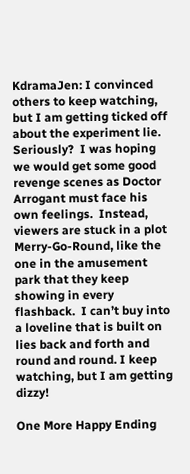KdramaJen: I convinced others to keep watching, but I am getting ticked off about the experiment lie.  Seriously?  I was hoping we would get some good revenge scenes as Doctor Arrogant must face his own feelings.  Instead, viewers are stuck in a plot Merry-Go-Round, like the one in the amusement park that they keep showing in every flashback.  I can’t buy into a loveline that is built on lies back and forth and round and round. I keep watching, but I am getting dizzy!

One More Happy Ending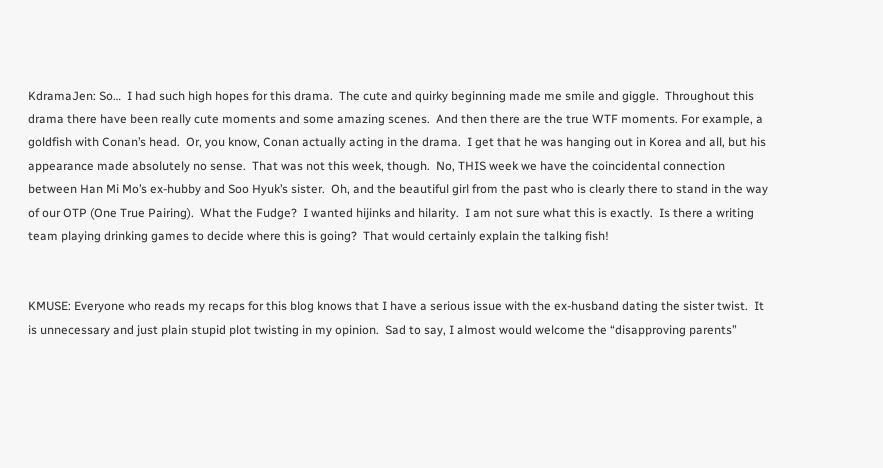KdramaJen: So…  I had such high hopes for this drama.  The cute and quirky beginning made me smile and giggle.  Throughout this drama there have been really cute moments and some amazing scenes.  And then there are the true WTF moments. For example, a goldfish with Conan’s head.  Or, you know, Conan actually acting in the drama.  I get that he was hanging out in Korea and all, but his appearance made absolutely no sense.  That was not this week, though.  No, THIS week we have the coincidental connection between Han Mi Mo’s ex-hubby and Soo Hyuk’s sister.  Oh, and the beautiful girl from the past who is clearly there to stand in the way of our OTP (One True Pairing).  What the Fudge?  I wanted hijinks and hilarity.  I am not sure what this is exactly.  Is there a writing team playing drinking games to decide where this is going?  That would certainly explain the talking fish!


KMUSE: Everyone who reads my recaps for this blog knows that I have a serious issue with the ex-husband dating the sister twist.  It is unnecessary and just plain stupid plot twisting in my opinion.  Sad to say, I almost would welcome the “disapproving parents”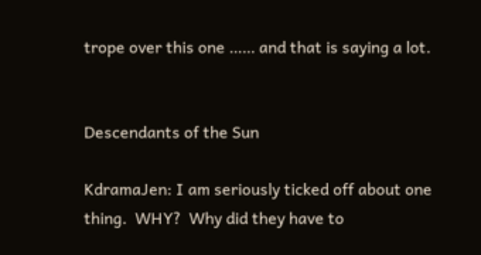trope over this one …… and that is saying a lot.


Descendants of the Sun

KdramaJen: I am seriously ticked off about one thing.  WHY?  Why did they have to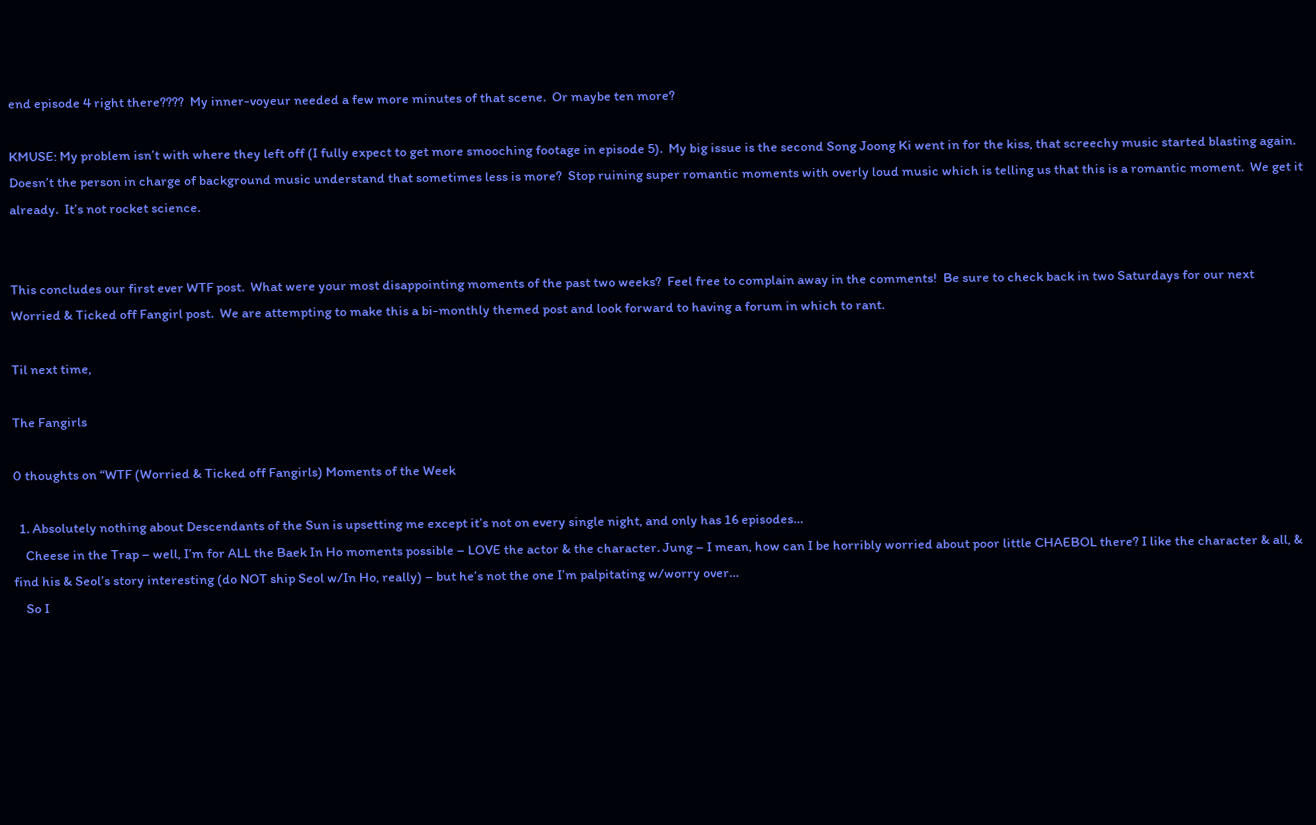end episode 4 right there????  My inner-voyeur needed a few more minutes of that scene.  Or maybe ten more?

KMUSE: My problem isn’t with where they left off (I fully expect to get more smooching footage in episode 5).  My big issue is the second Song Joong Ki went in for the kiss, that screechy music started blasting again.  Doesn’t the person in charge of background music understand that sometimes less is more?  Stop ruining super romantic moments with overly loud music which is telling us that this is a romantic moment.  We get it already.  It’s not rocket science.


This concludes our first ever WTF post.  What were your most disappointing moments of the past two weeks?  Feel free to complain away in the comments!  Be sure to check back in two Saturdays for our next Worried & Ticked off Fangirl post.  We are attempting to make this a bi-monthly themed post and look forward to having a forum in which to rant.

Til next time,

The Fangirls

0 thoughts on “WTF (Worried & Ticked off Fangirls) Moments of the Week

  1. Absolutely nothing about Descendants of the Sun is upsetting me except it’s not on every single night, and only has 16 episodes…
    Cheese in the Trap – well, I’m for ALL the Baek In Ho moments possible – LOVE the actor & the character. Jung – I mean, how can I be horribly worried about poor little CHAEBOL there? I like the character & all, & find his & Seol’s story interesting (do NOT ship Seol w/In Ho, really) – but he’s not the one I’m palpitating w/worry over…
    So I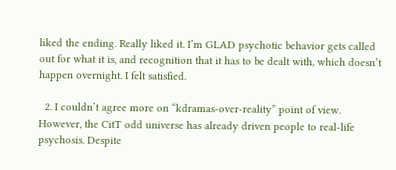liked the ending. Really liked it. I’m GLAD psychotic behavior gets called out for what it is, and recognition that it has to be dealt with, which doesn’t happen overnight. I felt satisfied.

  2. I couldn’t agree more on “kdramas-over-reality” point of view. However, the CitT odd universe has already driven people to real-life psychosis. Despite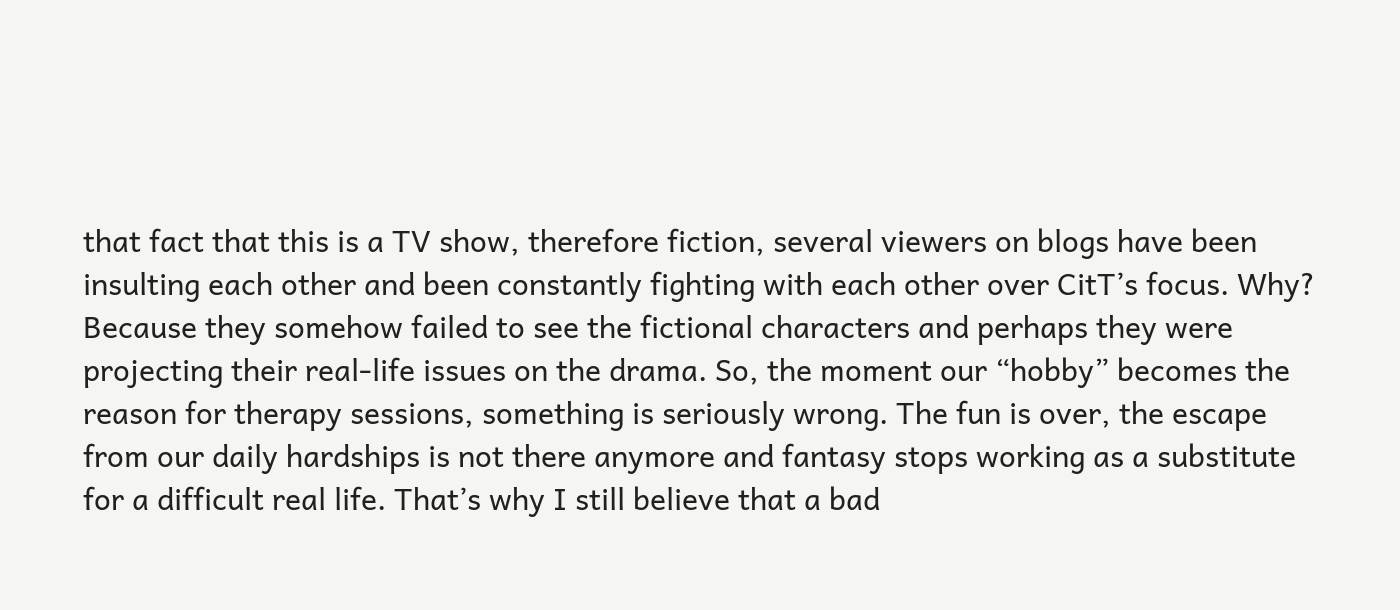that fact that this is a TV show, therefore fiction, several viewers on blogs have been insulting each other and been constantly fighting with each other over CitT’s focus. Why? Because they somehow failed to see the fictional characters and perhaps they were projecting their real-life issues on the drama. So, the moment our “hobby” becomes the reason for therapy sessions, something is seriously wrong. The fun is over, the escape from our daily hardships is not there anymore and fantasy stops working as a substitute for a difficult real life. That’s why I still believe that a bad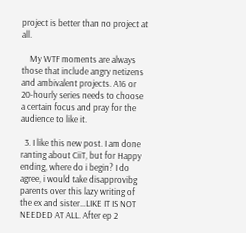project is better than no project at all.

    My WTF moments are always those that include angry netizens and ambivalent projects. A16 or 20-hourly series needs to choose a certain focus and pray for the audience to like it.

  3. I like this new post. I am done ranting about CiiT, but for Happy ending, where do i begin? I do agree, i would take disapprovibg parents over this lazy writing of the ex and sister…LIKE IT IS NOT NEEDED AT ALL. After ep 2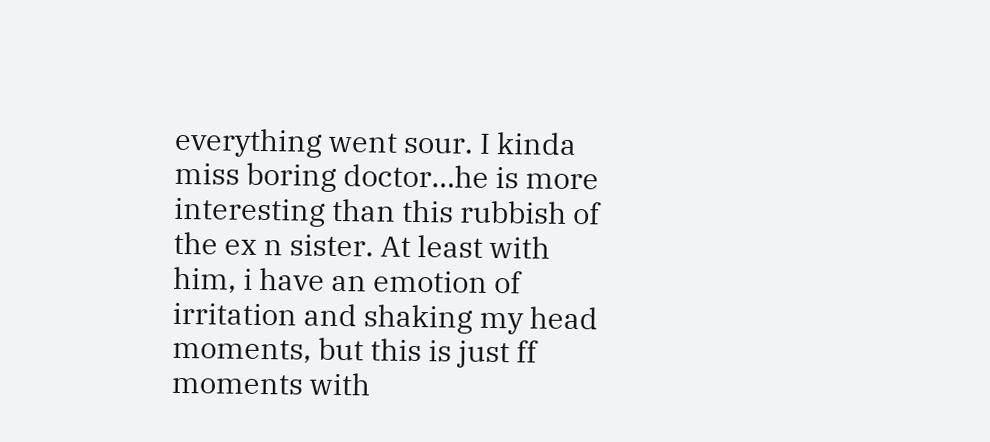everything went sour. I kinda miss boring doctor…he is more interesting than this rubbish of the ex n sister. At least with him, i have an emotion of irritation and shaking my head moments, but this is just ff moments with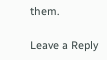them.

Leave a Reply